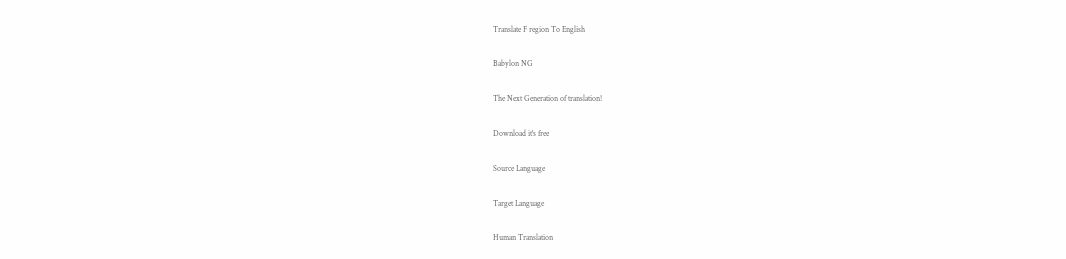Translate F region To English

Babylon NG

The Next Generation of translation!

Download it's free

Source Language

Target Language

Human Translation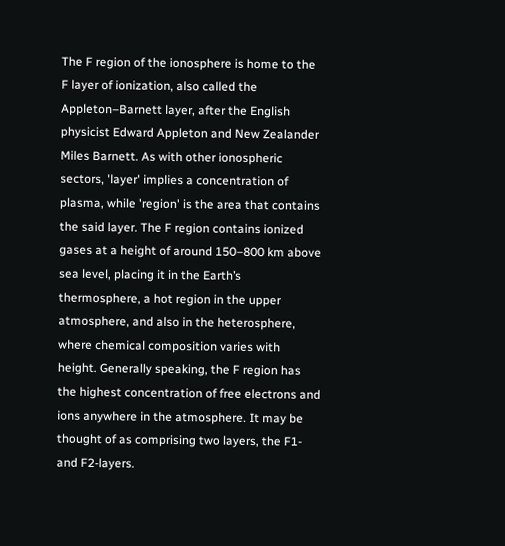The F region of the ionosphere is home to the F layer of ionization, also called the Appleton–Barnett layer, after the English physicist Edward Appleton and New Zealander Miles Barnett. As with other ionospheric sectors, 'layer' implies a concentration of plasma, while 'region' is the area that contains the said layer. The F region contains ionized gases at a height of around 150–800 km above sea level, placing it in the Earth’s thermosphere, a hot region in the upper atmosphere, and also in the heterosphere, where chemical composition varies with height. Generally speaking, the F region has the highest concentration of free electrons and ions anywhere in the atmosphere. It may be thought of as comprising two layers, the F1-and F2-layers.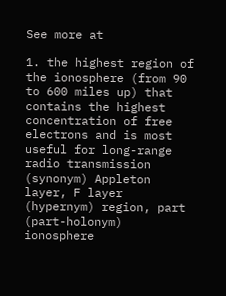See more at

1. the highest region of the ionosphere (from 90 to 600 miles up) that contains the highest concentration of free electrons and is most useful for long-range radio transmission
(synonym) Appleton layer, F layer
(hypernym) region, part
(part-holonym) ionosphere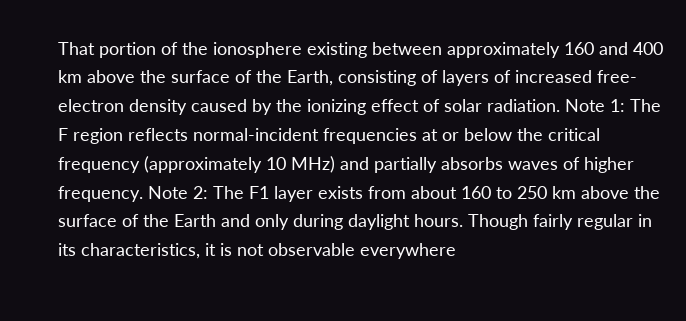That portion of the ionosphere existing between approximately 160 and 400 km above the surface of the Earth, consisting of layers of increased free-electron density caused by the ionizing effect of solar radiation. Note 1: The F region reflects normal-incident frequencies at or below the critical frequency (approximately 10 MHz) and partially absorbs waves of higher frequency. Note 2: The F1 layer exists from about 160 to 250 km above the surface of the Earth and only during daylight hours. Though fairly regular in its characteristics, it is not observable everywhere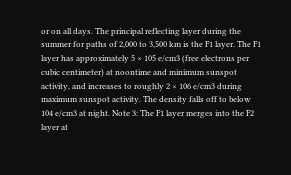or on all days. The principal reflecting layer during the summer for paths of 2,000 to 3,500 km is the F1 layer. The F1 layer has approximately 5 × 105 e/cm3 (free electrons per cubic centimeter) at noontime and minimum sunspot activity, and increases to roughly 2 × 106 e/cm3 during maximum sunspot activity. The density falls off to below 104 e/cm3 at night. Note 3: The F1 layer merges into the F2 layer at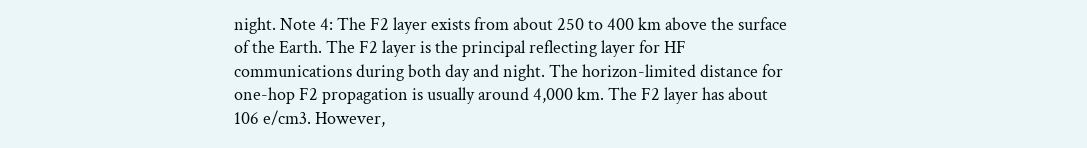night. Note 4: The F2 layer exists from about 250 to 400 km above the surface of the Earth. The F2 layer is the principal reflecting layer for HF communications during both day and night. The horizon-limited distance for one-hop F2 propagation is usually around 4,000 km. The F2 layer has about 106 e/cm3. However,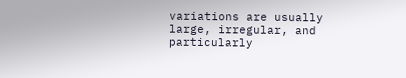variations are usually large, irregular, and particularly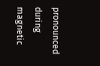pronounced during magnetic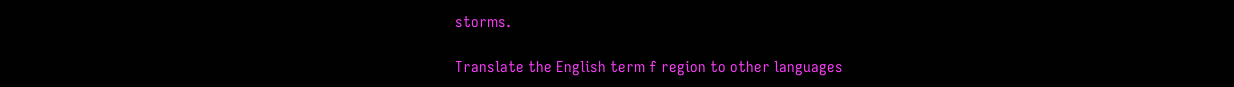storms.

Translate the English term f region to other languages